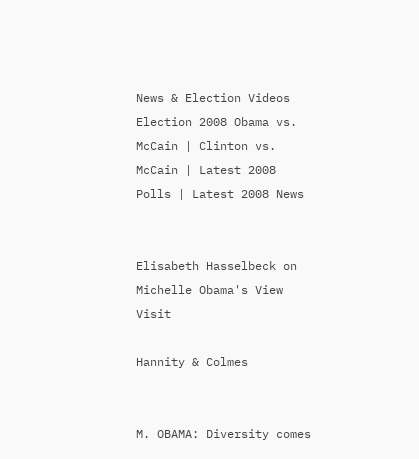News & Election Videos
Election 2008 Obama vs. McCain | Clinton vs. McCain | Latest 2008 Polls | Latest 2008 News


Elisabeth Hasselbeck on Michelle Obama's View Visit

Hannity & Colmes


M. OBAMA: Diversity comes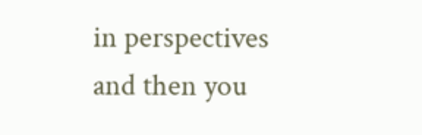in perspectives and then you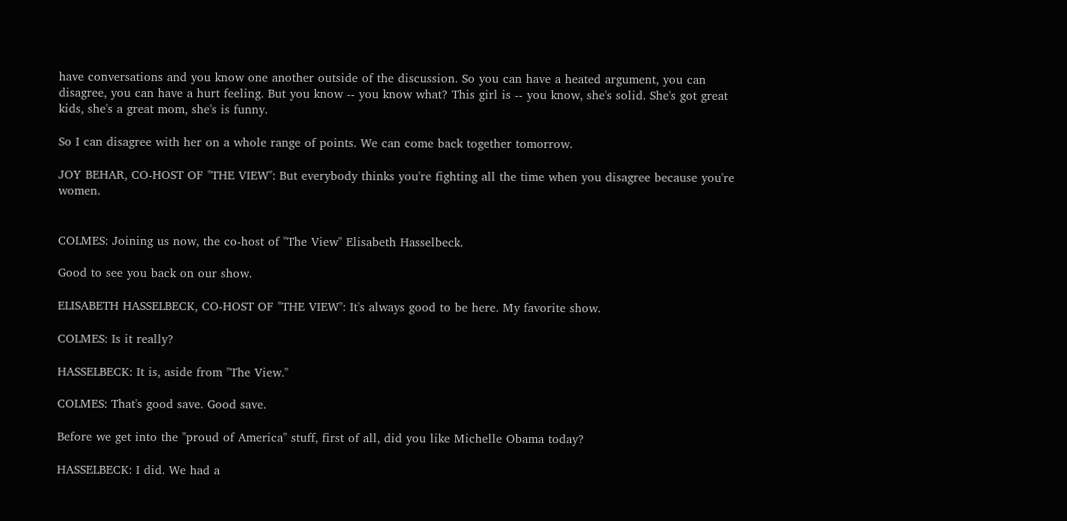have conversations and you know one another outside of the discussion. So you can have a heated argument, you can disagree, you can have a hurt feeling. But you know -- you know what? This girl is -- you know, she's solid. She's got great kids, she's a great mom, she's is funny.

So I can disagree with her on a whole range of points. We can come back together tomorrow.

JOY BEHAR, CO-HOST OF "THE VIEW": But everybody thinks you're fighting all the time when you disagree because you're women.


COLMES: Joining us now, the co-host of "The View" Elisabeth Hasselbeck.

Good to see you back on our show.

ELISABETH HASSELBECK, CO-HOST OF "THE VIEW": It's always good to be here. My favorite show.

COLMES: Is it really?

HASSELBECK: It is, aside from "The View."

COLMES: That's good save. Good save.

Before we get into the "proud of America" stuff, first of all, did you like Michelle Obama today?

HASSELBECK: I did. We had a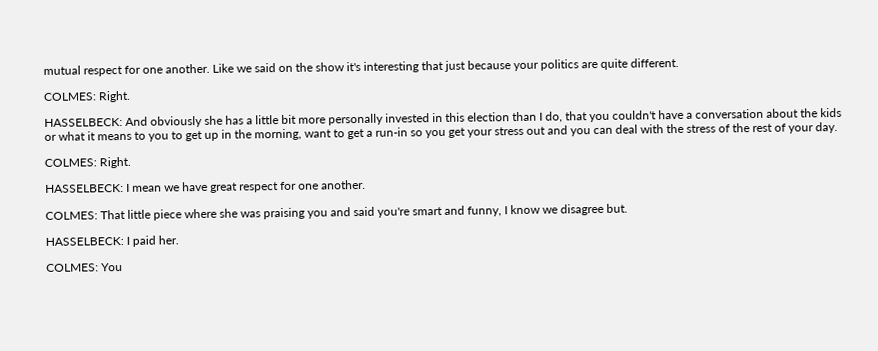mutual respect for one another. Like we said on the show it's interesting that just because your politics are quite different.

COLMES: Right.

HASSELBECK: And obviously she has a little bit more personally invested in this election than I do, that you couldn't have a conversation about the kids or what it means to you to get up in the morning, want to get a run-in so you get your stress out and you can deal with the stress of the rest of your day.

COLMES: Right.

HASSELBECK: I mean we have great respect for one another.

COLMES: That little piece where she was praising you and said you're smart and funny, I know we disagree but.

HASSELBECK: I paid her.

COLMES: You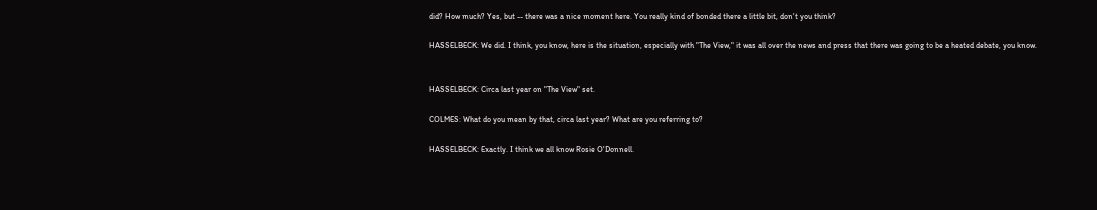did? How much? Yes, but -- there was a nice moment here. You really kind of bonded there a little bit, don't you think?

HASSELBECK: We did. I think, you know, here is the situation, especially with "The View," it was all over the news and press that there was going to be a heated debate, you know.


HASSELBECK: Circa last year on "The View" set.

COLMES: What do you mean by that, circa last year? What are you referring to?

HASSELBECK: Exactly. I think we all know Rosie O'Donnell.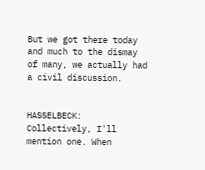But we got there today and much to the dismay of many, we actually had a civil discussion.


HASSELBECK: Collectively, I'll mention one. When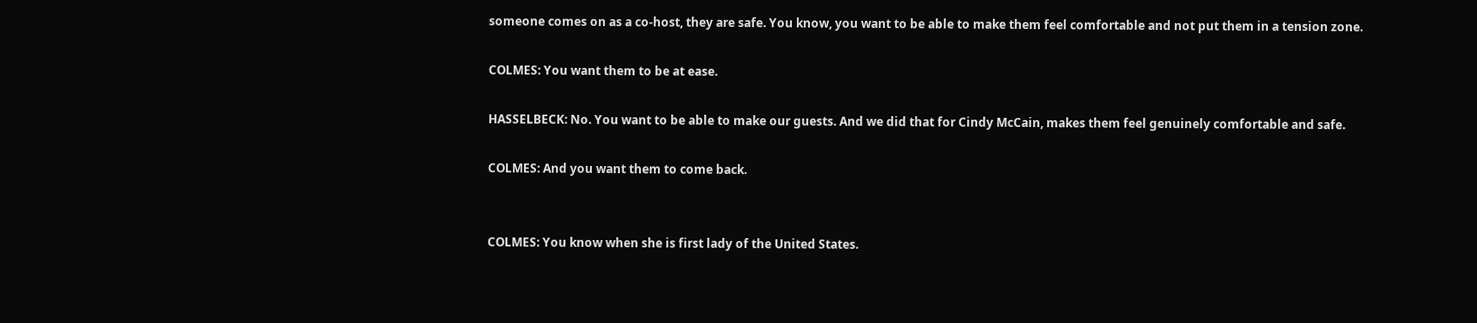someone comes on as a co-host, they are safe. You know, you want to be able to make them feel comfortable and not put them in a tension zone.

COLMES: You want them to be at ease.

HASSELBECK: No. You want to be able to make our guests. And we did that for Cindy McCain, makes them feel genuinely comfortable and safe.

COLMES: And you want them to come back.


COLMES: You know when she is first lady of the United States.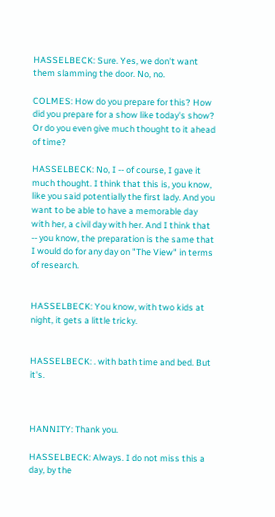HASSELBECK: Sure. Yes, we don't want them slamming the door. No, no.

COLMES: How do you prepare for this? How did you prepare for a show like today's show? Or do you even give much thought to it ahead of time?

HASSELBECK: No, I -- of course, I gave it much thought. I think that this is, you know, like you said potentially the first lady. And you want to be able to have a memorable day with her, a civil day with her. And I think that -- you know, the preparation is the same that I would do for any day on "The View" in terms of research.


HASSELBECK: You know, with two kids at night, it gets a little tricky.


HASSELBECK: . with bath time and bed. But it's.



HANNITY: Thank you.

HASSELBECK: Always. I do not miss this a day, by the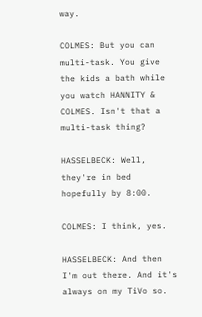way.

COLMES: But you can multi-task. You give the kids a bath while you watch HANNITY & COLMES. Isn't that a multi-task thing?

HASSELBECK: Well, they're in bed hopefully by 8:00.

COLMES: I think, yes.

HASSELBECK: And then I'm out there. And it's always on my TiVo so.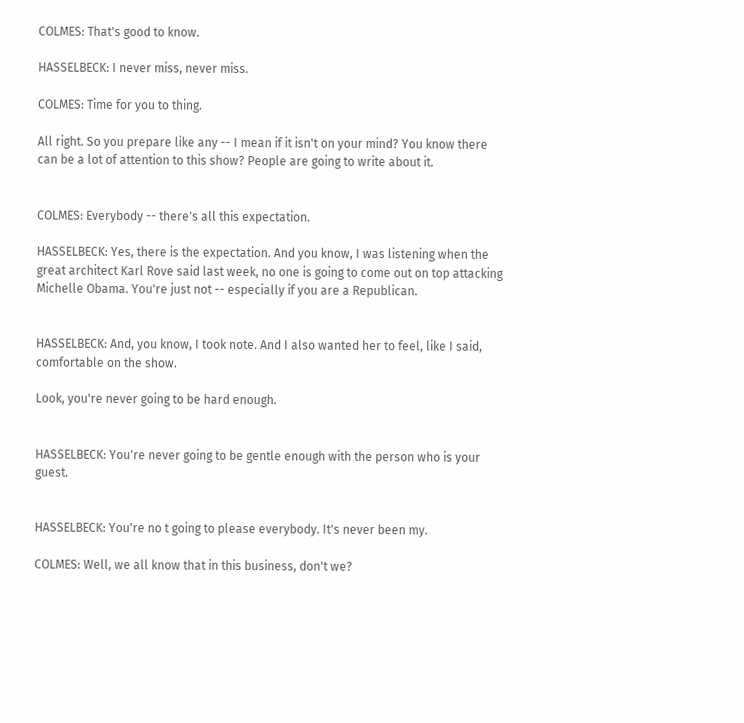COLMES: That's good to know.

HASSELBECK: I never miss, never miss.

COLMES: Time for you to thing.

All right. So you prepare like any -- I mean if it isn't on your mind? You know there can be a lot of attention to this show? People are going to write about it.


COLMES: Everybody -- there's all this expectation.

HASSELBECK: Yes, there is the expectation. And you know, I was listening when the great architect Karl Rove said last week, no one is going to come out on top attacking Michelle Obama. You're just not -- especially if you are a Republican.


HASSELBECK: And, you know, I took note. And I also wanted her to feel, like I said, comfortable on the show.

Look, you're never going to be hard enough.


HASSELBECK: You're never going to be gentle enough with the person who is your guest.


HASSELBECK: You're no t going to please everybody. It's never been my.

COLMES: Well, we all know that in this business, don't we?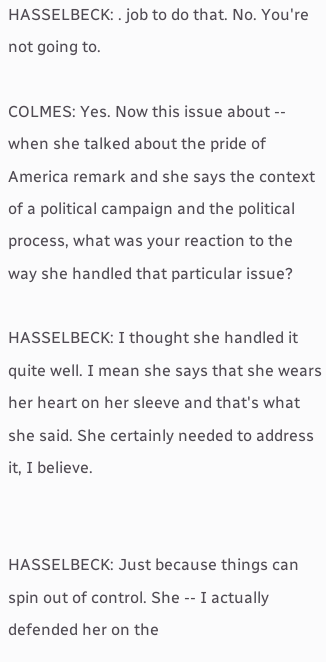HASSELBECK: . job to do that. No. You're not going to.

COLMES: Yes. Now this issue about -- when she talked about the pride of America remark and she says the context of a political campaign and the political process, what was your reaction to the way she handled that particular issue?

HASSELBECK: I thought she handled it quite well. I mean she says that she wears her heart on her sleeve and that's what she said. She certainly needed to address it, I believe.


HASSELBECK: Just because things can spin out of control. She -- I actually defended her on the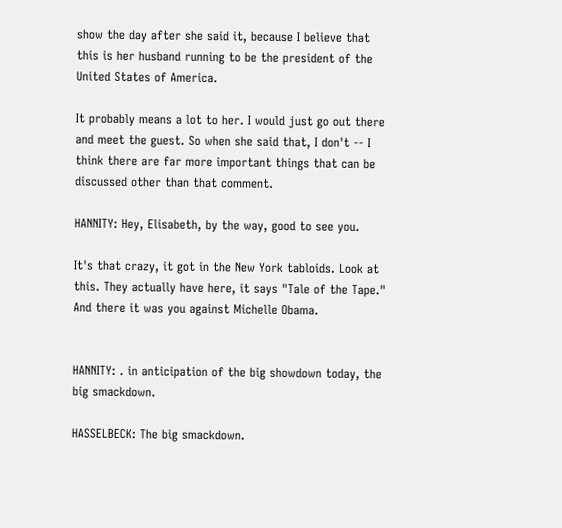show the day after she said it, because I believe that this is her husband running to be the president of the United States of America.

It probably means a lot to her. I would just go out there and meet the guest. So when she said that, I don't -- I think there are far more important things that can be discussed other than that comment.

HANNITY: Hey, Elisabeth, by the way, good to see you.

It's that crazy, it got in the New York tabloids. Look at this. They actually have here, it says "Tale of the Tape." And there it was you against Michelle Obama.


HANNITY: . in anticipation of the big showdown today, the big smackdown.

HASSELBECK: The big smackdown.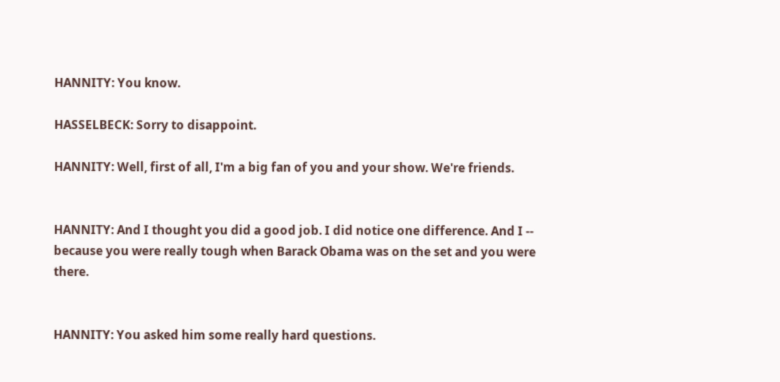HANNITY: You know.

HASSELBECK: Sorry to disappoint.

HANNITY: Well, first of all, I'm a big fan of you and your show. We're friends.


HANNITY: And I thought you did a good job. I did notice one difference. And I -- because you were really tough when Barack Obama was on the set and you were there.


HANNITY: You asked him some really hard questions.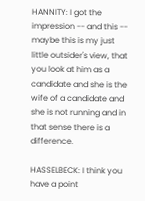HANNITY: I got the impression -- and this -- maybe this is my just little outsider's view, that you look at him as a candidate and she is the wife of a candidate and she is not running and in that sense there is a difference.

HASSELBECK: I think you have a point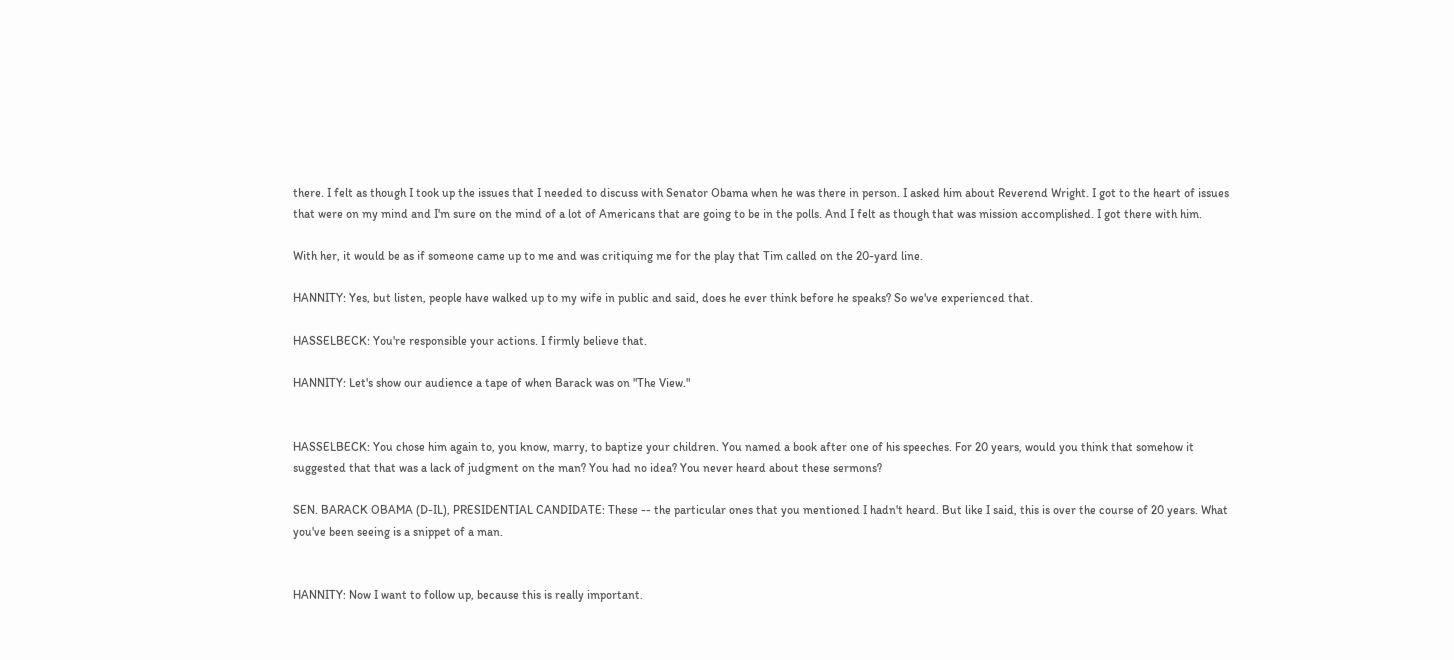there. I felt as though I took up the issues that I needed to discuss with Senator Obama when he was there in person. I asked him about Reverend Wright. I got to the heart of issues that were on my mind and I'm sure on the mind of a lot of Americans that are going to be in the polls. And I felt as though that was mission accomplished. I got there with him.

With her, it would be as if someone came up to me and was critiquing me for the play that Tim called on the 20-yard line.

HANNITY: Yes, but listen, people have walked up to my wife in public and said, does he ever think before he speaks? So we've experienced that.

HASSELBECK: You're responsible your actions. I firmly believe that.

HANNITY: Let's show our audience a tape of when Barack was on "The View."


HASSELBECK: You chose him again to, you know, marry, to baptize your children. You named a book after one of his speeches. For 20 years, would you think that somehow it suggested that that was a lack of judgment on the man? You had no idea? You never heard about these sermons?

SEN. BARACK OBAMA (D-IL), PRESIDENTIAL CANDIDATE: These -- the particular ones that you mentioned I hadn't heard. But like I said, this is over the course of 20 years. What you've been seeing is a snippet of a man.


HANNITY: Now I want to follow up, because this is really important.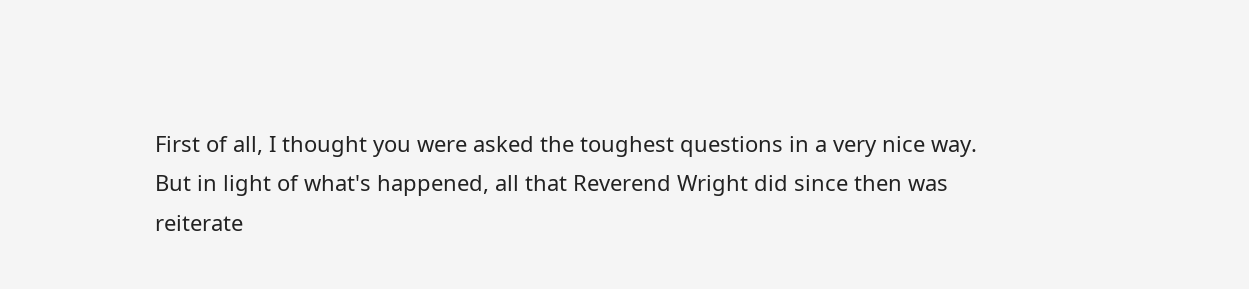First of all, I thought you were asked the toughest questions in a very nice way. But in light of what's happened, all that Reverend Wright did since then was reiterate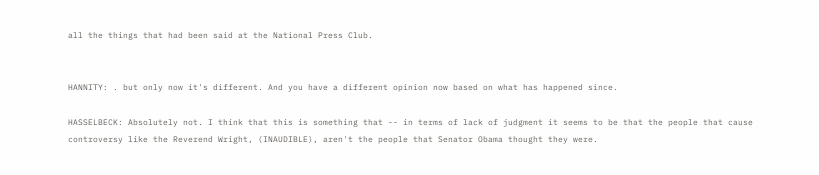all the things that had been said at the National Press Club.


HANNITY: . but only now it's different. And you have a different opinion now based on what has happened since.

HASSELBECK: Absolutely not. I think that this is something that -- in terms of lack of judgment it seems to be that the people that cause controversy like the Reverend Wright, (INAUDIBLE), aren't the people that Senator Obama thought they were.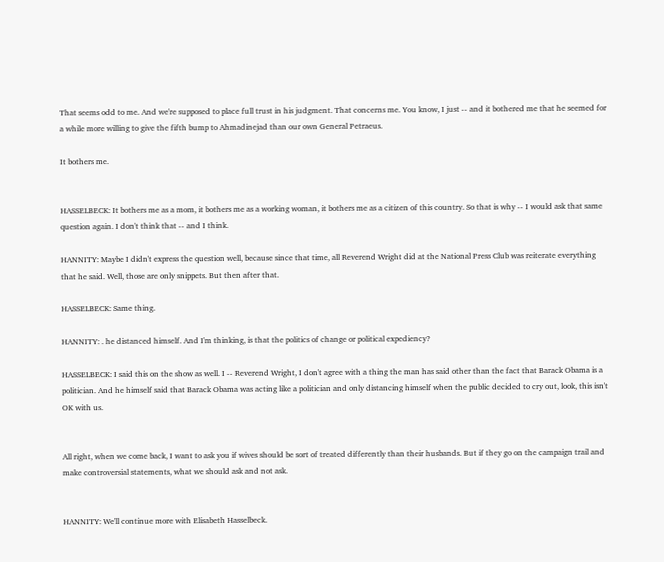That seems odd to me. And we're supposed to place full trust in his judgment. That concerns me. You know, I just -- and it bothered me that he seemed for a while more willing to give the fifth bump to Ahmadinejad than our own General Petraeus.

It bothers me.


HASSELBECK: It bothers me as a mom, it bothers me as a working woman, it bothers me as a citizen of this country. So that is why -- I would ask that same question again. I don't think that -- and I think.

HANNITY: Maybe I didn't express the question well, because since that time, all Reverend Wright did at the National Press Club was reiterate everything that he said. Well, those are only snippets. But then after that.

HASSELBECK: Same thing.

HANNITY: . he distanced himself. And I'm thinking, is that the politics of change or political expediency?

HASSELBECK: I said this on the show as well. I -- Reverend Wright, I don't agree with a thing the man has said other than the fact that Barack Obama is a politician. And he himself said that Barack Obama was acting like a politician and only distancing himself when the public decided to cry out, look, this isn't OK with us.


All right, when we come back, I want to ask you if wives should be sort of treated differently than their husbands. But if they go on the campaign trail and make controversial statements, what we should ask and not ask.


HANNITY: We'll continue more with Elisabeth Hasselbeck.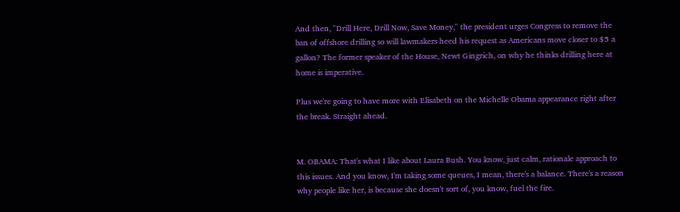And then, "Drill Here, Drill Now, Save Money," the president urges Congress to remove the ban of offshore drilling so will lawmakers heed his request as Americans move closer to $5 a gallon? The former speaker of the House, Newt Gingrich, on why he thinks drilling here at home is imperative.

Plus we're going to have more with Elisabeth on the Michelle Obama appearance right after the break. Straight ahead.


M. OBAMA: That's what I like about Laura Bush. You know, just calm, rationale approach to this issues. And you know, I'm taking some queues, I mean, there's a balance. There's a reason why people like her, is because she doesn't sort of, you know, fuel the fire.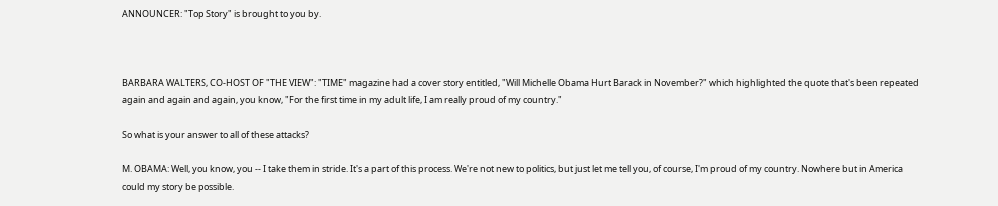ANNOUNCER: "Top Story" is brought to you by.



BARBARA WALTERS, CO-HOST OF "THE VIEW": "TIME" magazine had a cover story entitled, "Will Michelle Obama Hurt Barack in November?" which highlighted the quote that's been repeated again and again and again, you know, "For the first time in my adult life, I am really proud of my country."

So what is your answer to all of these attacks?

M. OBAMA: Well, you know, you -- I take them in stride. It's a part of this process. We're not new to politics, but just let me tell you, of course, I'm proud of my country. Nowhere but in America could my story be possible.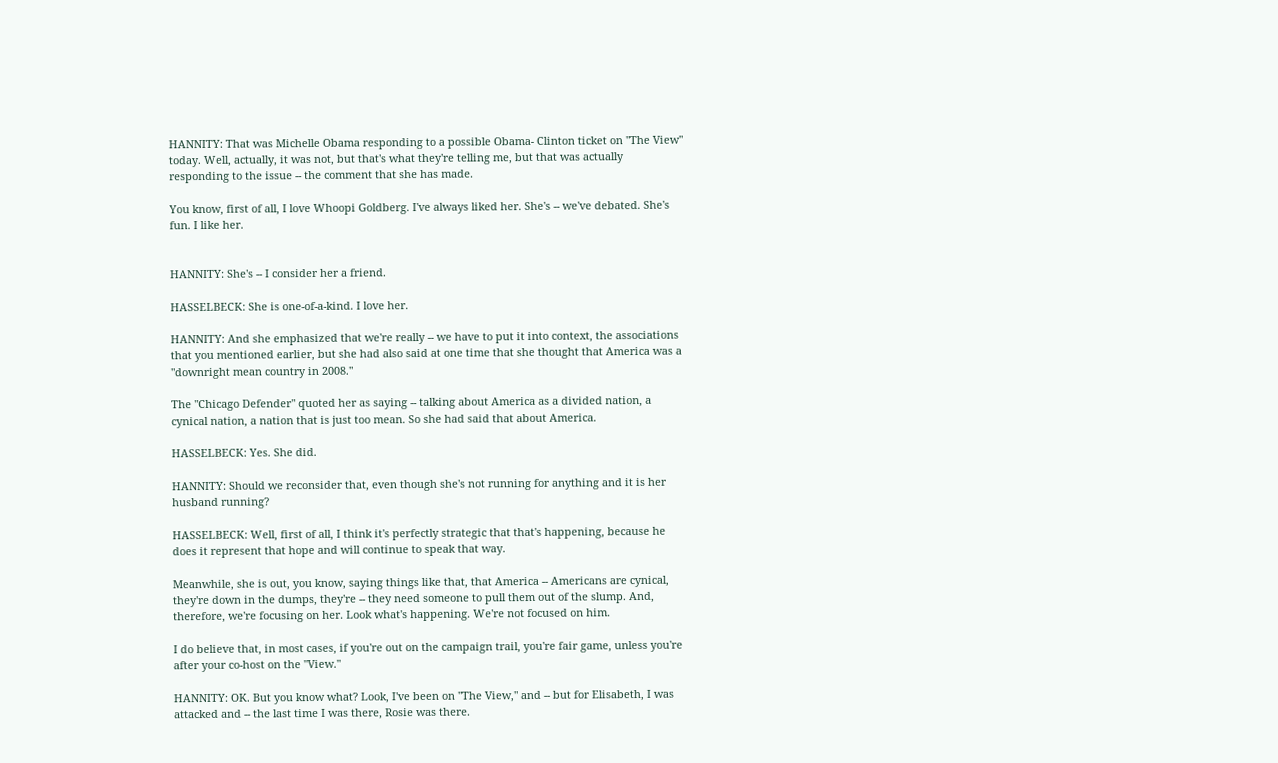HANNITY: That was Michelle Obama responding to a possible Obama- Clinton ticket on "The View" today. Well, actually, it was not, but that's what they're telling me, but that was actually responding to the issue -- the comment that she has made.

You know, first of all, I love Whoopi Goldberg. I've always liked her. She's -- we've debated. She's fun. I like her.


HANNITY: She's -- I consider her a friend.

HASSELBECK: She is one-of-a-kind. I love her.

HANNITY: And she emphasized that we're really -- we have to put it into context, the associations that you mentioned earlier, but she had also said at one time that she thought that America was a "downright mean country in 2008."

The "Chicago Defender" quoted her as saying -- talking about America as a divided nation, a cynical nation, a nation that is just too mean. So she had said that about America.

HASSELBECK: Yes. She did.

HANNITY: Should we reconsider that, even though she's not running for anything and it is her husband running?

HASSELBECK: Well, first of all, I think it's perfectly strategic that that's happening, because he does it represent that hope and will continue to speak that way.

Meanwhile, she is out, you know, saying things like that, that America -- Americans are cynical, they're down in the dumps, they're -- they need someone to pull them out of the slump. And, therefore, we're focusing on her. Look what's happening. We're not focused on him.

I do believe that, in most cases, if you're out on the campaign trail, you're fair game, unless you're after your co-host on the "View."

HANNITY: OK. But you know what? Look, I've been on "The View," and -- but for Elisabeth, I was attacked and -- the last time I was there, Rosie was there.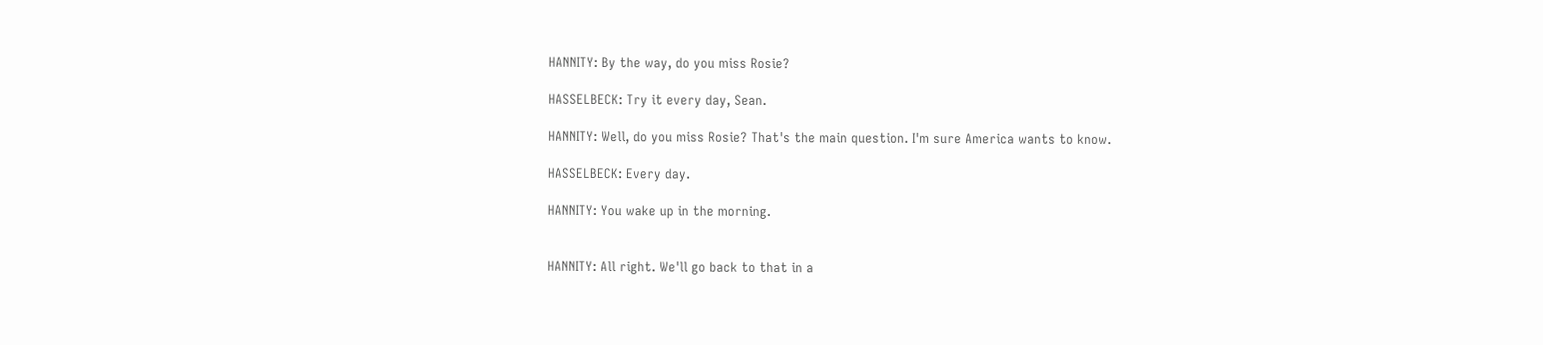HANNITY: By the way, do you miss Rosie?

HASSELBECK: Try it every day, Sean.

HANNITY: Well, do you miss Rosie? That's the main question. I'm sure America wants to know.

HASSELBECK: Every day.

HANNITY: You wake up in the morning.


HANNITY: All right. We'll go back to that in a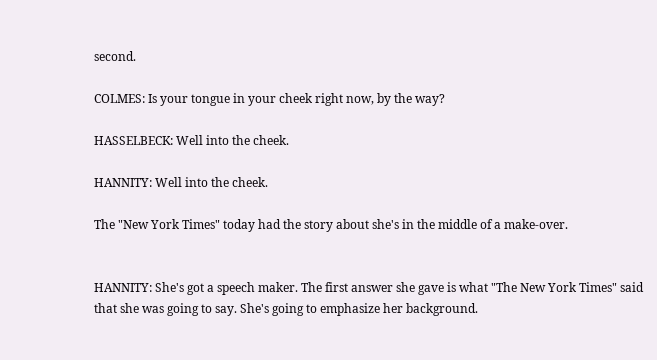second.

COLMES: Is your tongue in your cheek right now, by the way?

HASSELBECK: Well into the cheek.

HANNITY: Well into the cheek.

The "New York Times" today had the story about she's in the middle of a make-over.


HANNITY: She's got a speech maker. The first answer she gave is what "The New York Times" said that she was going to say. She's going to emphasize her background.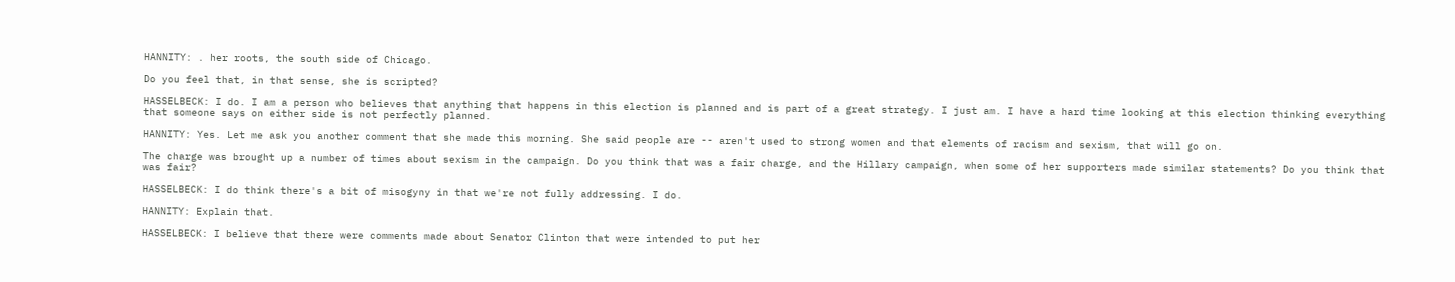HANNITY: . her roots, the south side of Chicago.

Do you feel that, in that sense, she is scripted?

HASSELBECK: I do. I am a person who believes that anything that happens in this election is planned and is part of a great strategy. I just am. I have a hard time looking at this election thinking everything that someone says on either side is not perfectly planned.

HANNITY: Yes. Let me ask you another comment that she made this morning. She said people are -- aren't used to strong women and that elements of racism and sexism, that will go on.

The charge was brought up a number of times about sexism in the campaign. Do you think that was a fair charge, and the Hillary campaign, when some of her supporters made similar statements? Do you think that was fair?

HASSELBECK: I do think there's a bit of misogyny in that we're not fully addressing. I do.

HANNITY: Explain that.

HASSELBECK: I believe that there were comments made about Senator Clinton that were intended to put her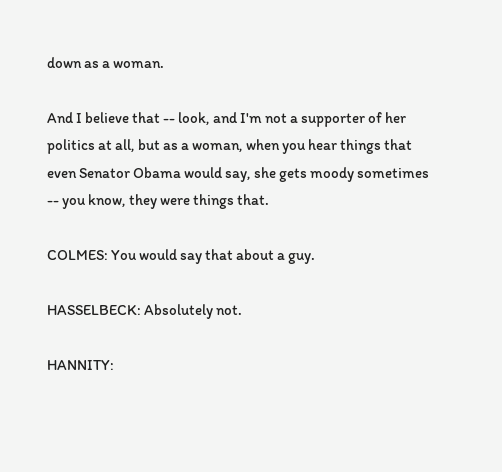down as a woman.

And I believe that -- look, and I'm not a supporter of her politics at all, but as a woman, when you hear things that even Senator Obama would say, she gets moody sometimes -- you know, they were things that.

COLMES: You would say that about a guy.

HASSELBECK: Absolutely not.

HANNITY: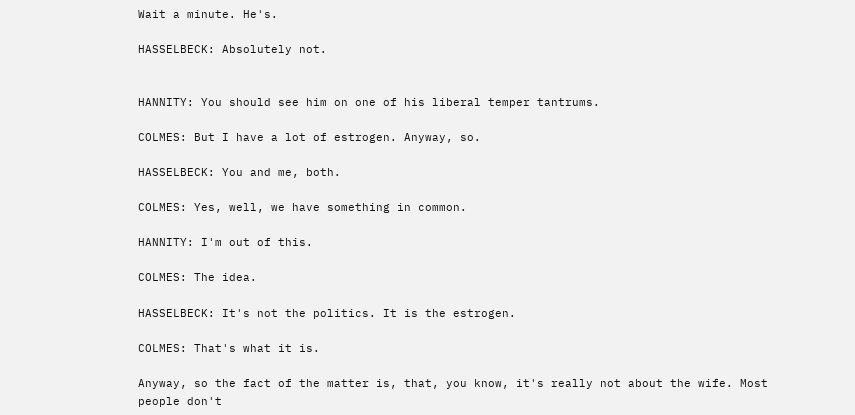Wait a minute. He's.

HASSELBECK: Absolutely not.


HANNITY: You should see him on one of his liberal temper tantrums.

COLMES: But I have a lot of estrogen. Anyway, so.

HASSELBECK: You and me, both.

COLMES: Yes, well, we have something in common.

HANNITY: I'm out of this.

COLMES: The idea.

HASSELBECK: It's not the politics. It is the estrogen.

COLMES: That's what it is.

Anyway, so the fact of the matter is, that, you know, it's really not about the wife. Most people don't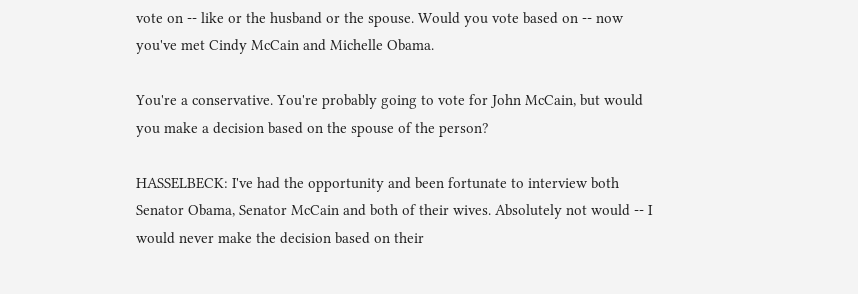vote on -- like or the husband or the spouse. Would you vote based on -- now you've met Cindy McCain and Michelle Obama.

You're a conservative. You're probably going to vote for John McCain, but would you make a decision based on the spouse of the person?

HASSELBECK: I've had the opportunity and been fortunate to interview both Senator Obama, Senator McCain and both of their wives. Absolutely not would -- I would never make the decision based on their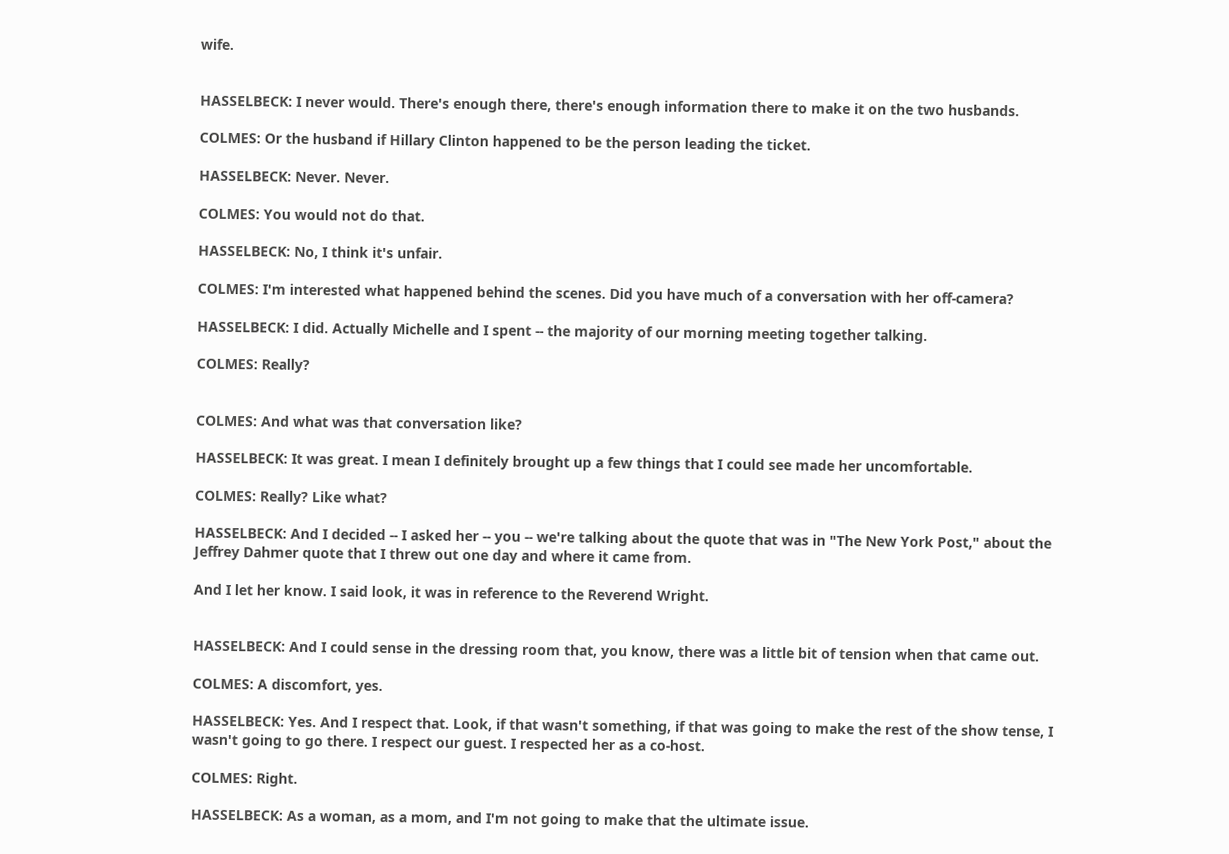wife.


HASSELBECK: I never would. There's enough there, there's enough information there to make it on the two husbands.

COLMES: Or the husband if Hillary Clinton happened to be the person leading the ticket.

HASSELBECK: Never. Never.

COLMES: You would not do that.

HASSELBECK: No, I think it's unfair.

COLMES: I'm interested what happened behind the scenes. Did you have much of a conversation with her off-camera?

HASSELBECK: I did. Actually Michelle and I spent -- the majority of our morning meeting together talking.

COLMES: Really?


COLMES: And what was that conversation like?

HASSELBECK: It was great. I mean I definitely brought up a few things that I could see made her uncomfortable.

COLMES: Really? Like what?

HASSELBECK: And I decided -- I asked her -- you -- we're talking about the quote that was in "The New York Post," about the Jeffrey Dahmer quote that I threw out one day and where it came from.

And I let her know. I said look, it was in reference to the Reverend Wright.


HASSELBECK: And I could sense in the dressing room that, you know, there was a little bit of tension when that came out.

COLMES: A discomfort, yes.

HASSELBECK: Yes. And I respect that. Look, if that wasn't something, if that was going to make the rest of the show tense, I wasn't going to go there. I respect our guest. I respected her as a co-host.

COLMES: Right.

HASSELBECK: As a woman, as a mom, and I'm not going to make that the ultimate issue.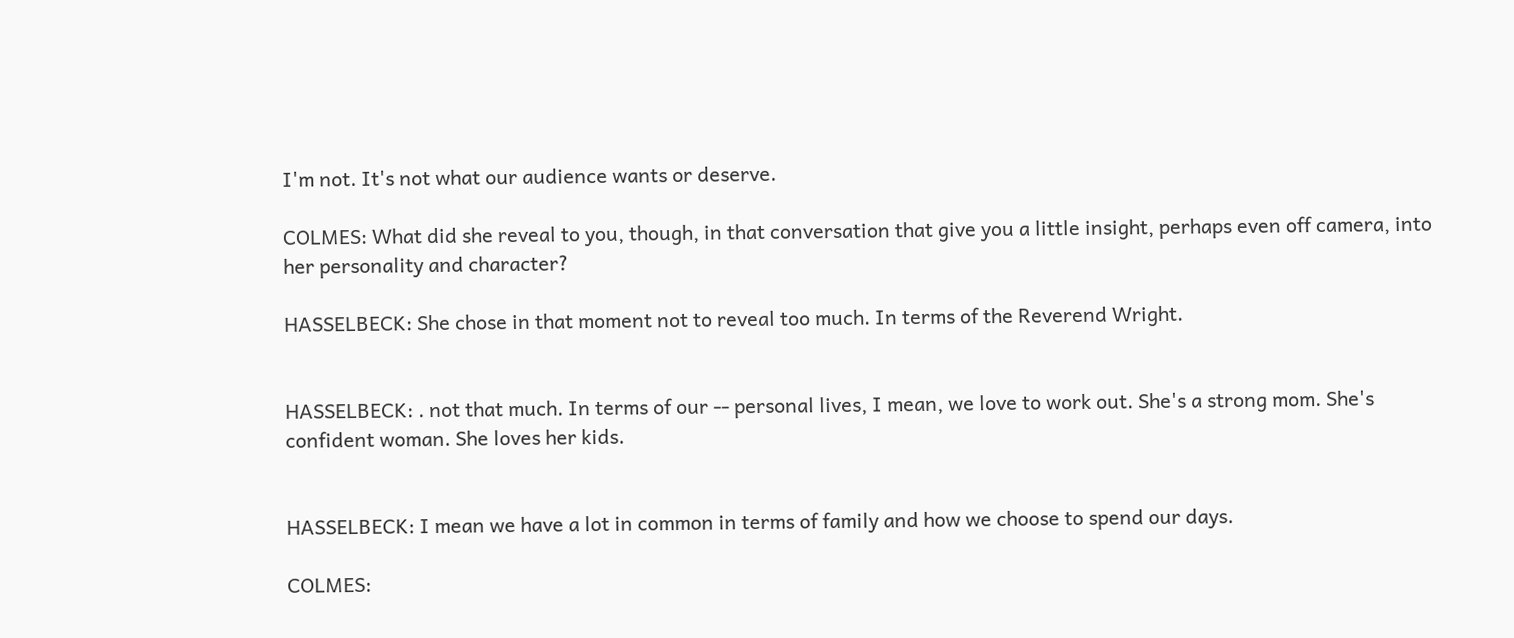I'm not. It's not what our audience wants or deserve.

COLMES: What did she reveal to you, though, in that conversation that give you a little insight, perhaps even off camera, into her personality and character?

HASSELBECK: She chose in that moment not to reveal too much. In terms of the Reverend Wright.


HASSELBECK: . not that much. In terms of our -- personal lives, I mean, we love to work out. She's a strong mom. She's confident woman. She loves her kids.


HASSELBECK: I mean we have a lot in common in terms of family and how we choose to spend our days.

COLMES: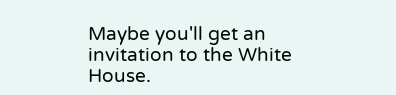Maybe you'll get an invitation to the White House.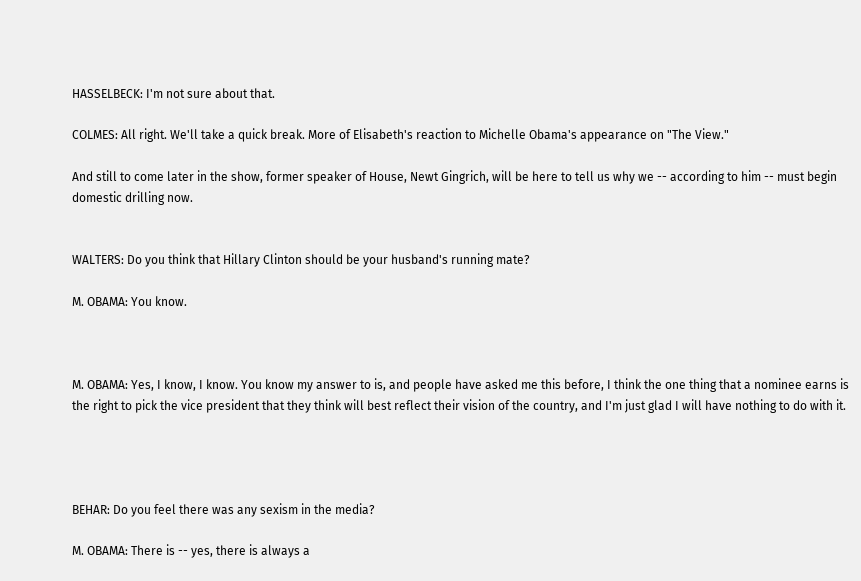HASSELBECK: I'm not sure about that.

COLMES: All right. We'll take a quick break. More of Elisabeth's reaction to Michelle Obama's appearance on "The View."

And still to come later in the show, former speaker of House, Newt Gingrich, will be here to tell us why we -- according to him -- must begin domestic drilling now.


WALTERS: Do you think that Hillary Clinton should be your husband's running mate?

M. OBAMA: You know.



M. OBAMA: Yes, I know, I know. You know my answer to is, and people have asked me this before, I think the one thing that a nominee earns is the right to pick the vice president that they think will best reflect their vision of the country, and I'm just glad I will have nothing to do with it.




BEHAR: Do you feel there was any sexism in the media?

M. OBAMA: There is -- yes, there is always a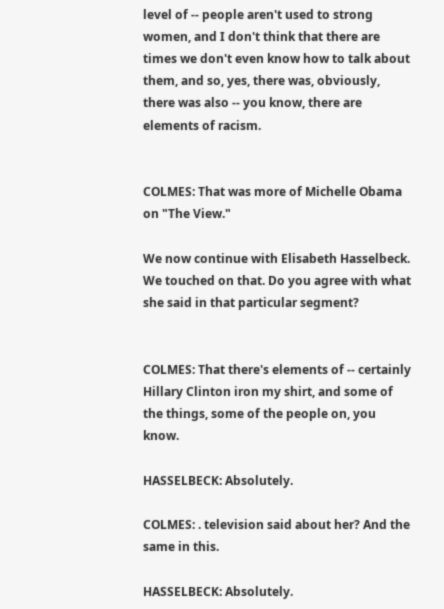level of -- people aren't used to strong women, and I don't think that there are times we don't even know how to talk about them, and so, yes, there was, obviously, there was also -- you know, there are elements of racism.


COLMES: That was more of Michelle Obama on "The View."

We now continue with Elisabeth Hasselbeck. We touched on that. Do you agree with what she said in that particular segment?


COLMES: That there's elements of -- certainly Hillary Clinton iron my shirt, and some of the things, some of the people on, you know.

HASSELBECK: Absolutely.

COLMES: . television said about her? And the same in this.

HASSELBECK: Absolutely.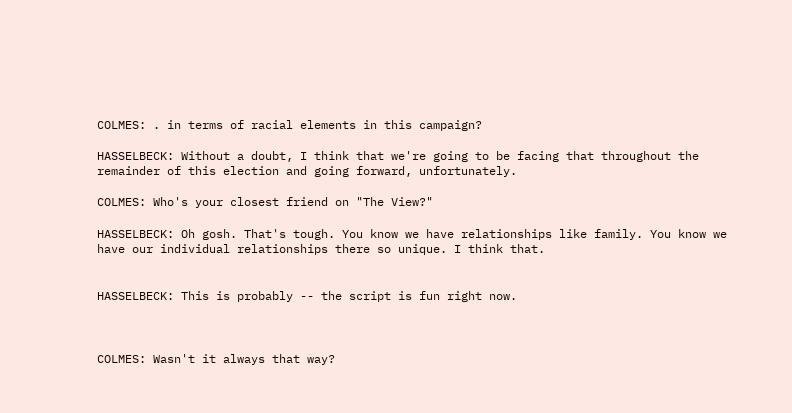COLMES: . in terms of racial elements in this campaign?

HASSELBECK: Without a doubt, I think that we're going to be facing that throughout the remainder of this election and going forward, unfortunately.

COLMES: Who's your closest friend on "The View?"

HASSELBECK: Oh gosh. That's tough. You know we have relationships like family. You know we have our individual relationships there so unique. I think that.


HASSELBECK: This is probably -- the script is fun right now.



COLMES: Wasn't it always that way?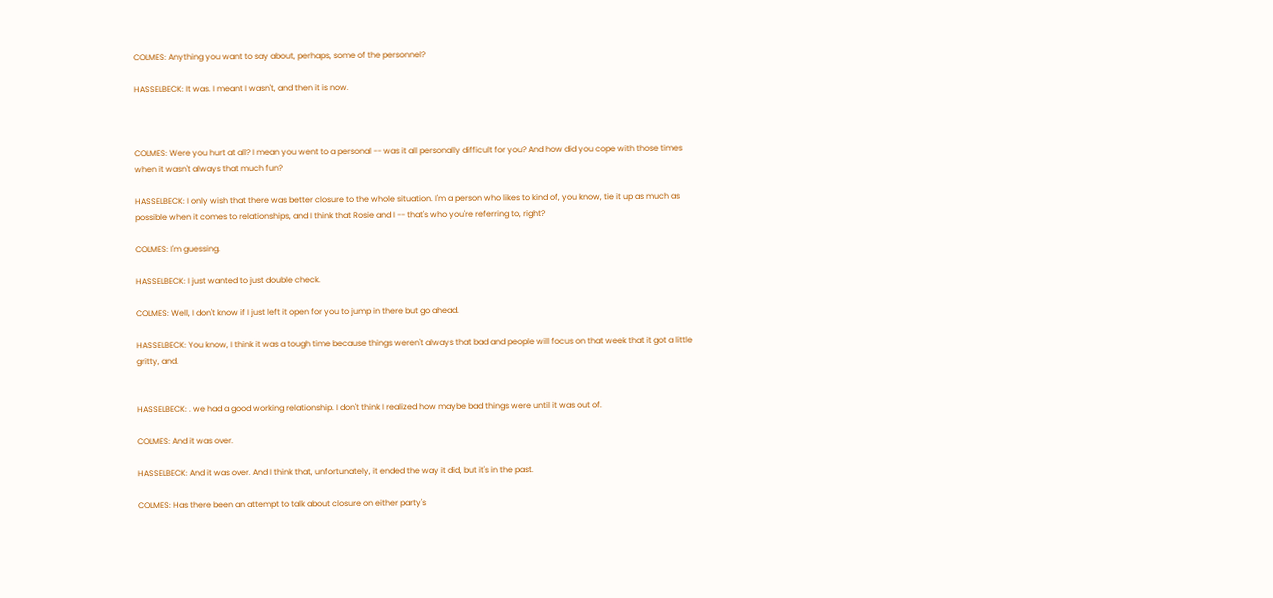COLMES: Anything you want to say about, perhaps, some of the personnel?

HASSELBECK: It was. I meant I wasn't, and then it is now.



COLMES: Were you hurt at all? I mean you went to a personal -- was it all personally difficult for you? And how did you cope with those times when it wasn't always that much fun?

HASSELBECK: I only wish that there was better closure to the whole situation. I'm a person who likes to kind of, you know, tie it up as much as possible when it comes to relationships, and I think that Rosie and I -- that's who you're referring to, right?

COLMES: I'm guessing.

HASSELBECK: I just wanted to just double check.

COLMES: Well, I don't know if I just left it open for you to jump in there but go ahead.

HASSELBECK: You know, I think it was a tough time because things weren't always that bad and people will focus on that week that it got a little gritty, and.


HASSELBECK: . we had a good working relationship. I don't think I realized how maybe bad things were until it was out of.

COLMES: And it was over.

HASSELBECK: And it was over. And I think that, unfortunately, it ended the way it did, but it's in the past.

COLMES: Has there been an attempt to talk about closure on either party's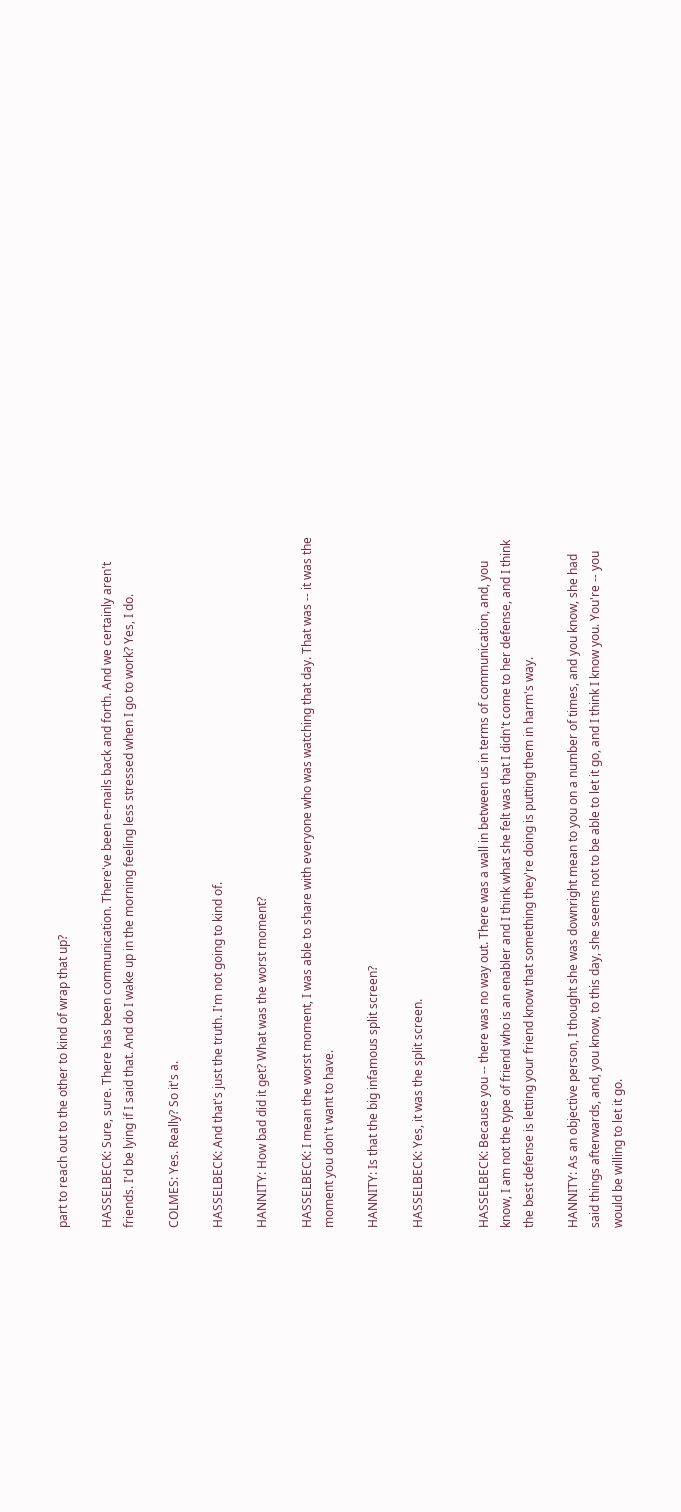part to reach out to the other to kind of wrap that up?

HASSELBECK: Sure, sure. There has been communication. There've been e-mails back and forth. And we certainly aren't friends. I'd be lying if I said that. And do I wake up in the morning feeling less stressed when I go to work? Yes, I do.

COLMES: Yes. Really? So it's a.

HASSELBECK: And that's just the truth. I'm not going to kind of.

HANNITY: How bad did it get? What was the worst moment?

HASSELBECK: I mean the worst moment, I was able to share with everyone who was watching that day. That was -- it was the moment you don't want to have.

HANNITY: Is that the big infamous split screen?

HASSELBECK: Yes, it was the split screen.


HASSELBECK: Because you -- there was no way out. There was a wall in between us in terms of communication, and, you know, I am not the type of friend who is an enabler and I think what she felt was that I didn't come to her defense, and I think the best defense is letting your friend know that something they're doing is putting them in harm's way.

HANNITY: As an objective person, I thought she was downright mean to you on a number of times, and you know, she had said things afterwards, and, you know, to this day, she seems not to be able to let it go, and I think I know you. You're -- you would be willing to let it go.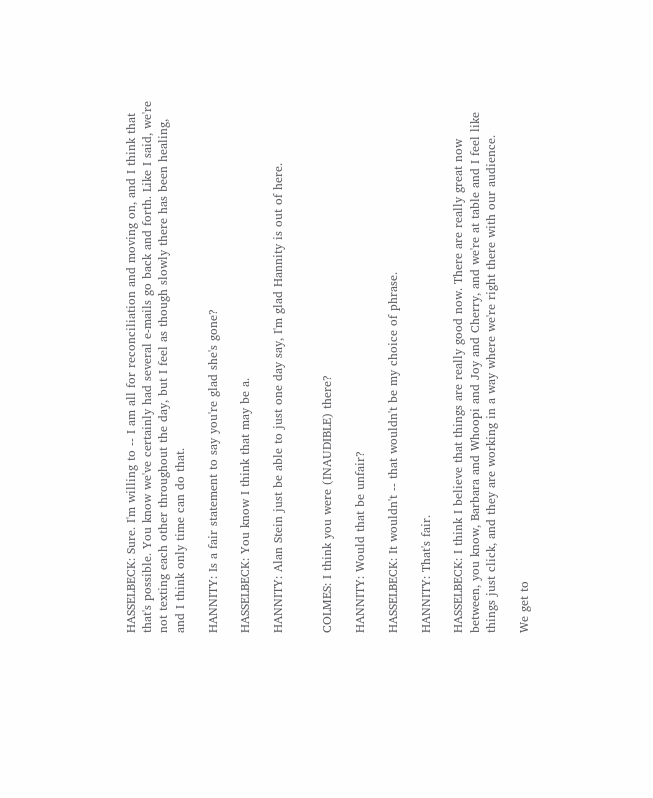HASSELBECK: Sure. I'm willing to -- I am all for reconciliation and moving on, and I think that that's possible. You know we've certainly had several e-mails go back and forth. Like I said, we're not texting each other throughout the day, but I feel as though slowly there has been healing, and I think only time can do that.

HANNITY: Is a fair statement to say you're glad she's gone?

HASSELBECK: You know I think that may be a.

HANNITY: Alan Stein just be able to just one day say, I'm glad Hannity is out of here.


COLMES: I think you were (INAUDIBLE) there?

HANNITY: Would that be unfair?

HASSELBECK: It wouldn't -- that wouldn't be my choice of phrase.

HANNITY: That's fair.

HASSELBECK: I think I believe that things are really good now. There are really great now between, you know, Barbara and Whoopi and Joy and Cherry, and we're at table and I feel like things just click, and they are working in a way where we're right there with our audience.

We get to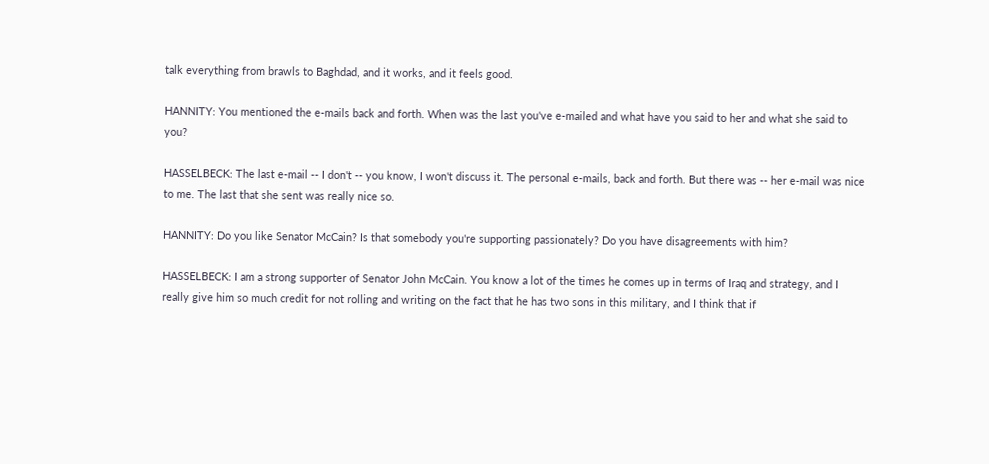talk everything from brawls to Baghdad, and it works, and it feels good.

HANNITY: You mentioned the e-mails back and forth. When was the last you've e-mailed and what have you said to her and what she said to you?

HASSELBECK: The last e-mail -- I don't -- you know, I won't discuss it. The personal e-mails, back and forth. But there was -- her e-mail was nice to me. The last that she sent was really nice so.

HANNITY: Do you like Senator McCain? Is that somebody you're supporting passionately? Do you have disagreements with him?

HASSELBECK: I am a strong supporter of Senator John McCain. You know a lot of the times he comes up in terms of Iraq and strategy, and I really give him so much credit for not rolling and writing on the fact that he has two sons in this military, and I think that if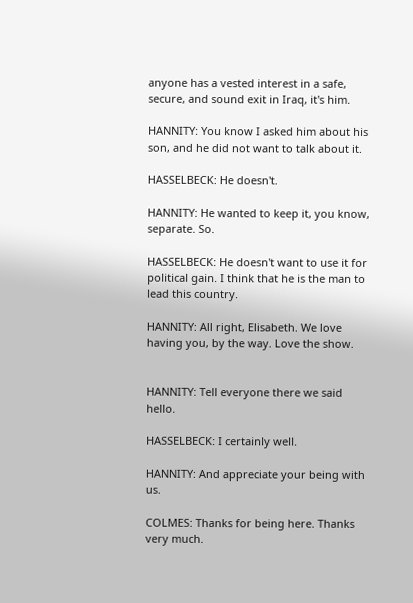anyone has a vested interest in a safe, secure, and sound exit in Iraq, it's him.

HANNITY: You know I asked him about his son, and he did not want to talk about it.

HASSELBECK: He doesn't.

HANNITY: He wanted to keep it, you know, separate. So.

HASSELBECK: He doesn't want to use it for political gain. I think that he is the man to lead this country.

HANNITY: All right, Elisabeth. We love having you, by the way. Love the show.


HANNITY: Tell everyone there we said hello.

HASSELBECK: I certainly well.

HANNITY: And appreciate your being with us.

COLMES: Thanks for being here. Thanks very much.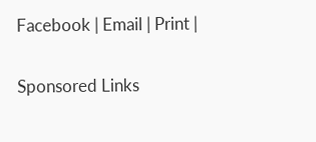Facebook | Email | Print |

Sponsored Links